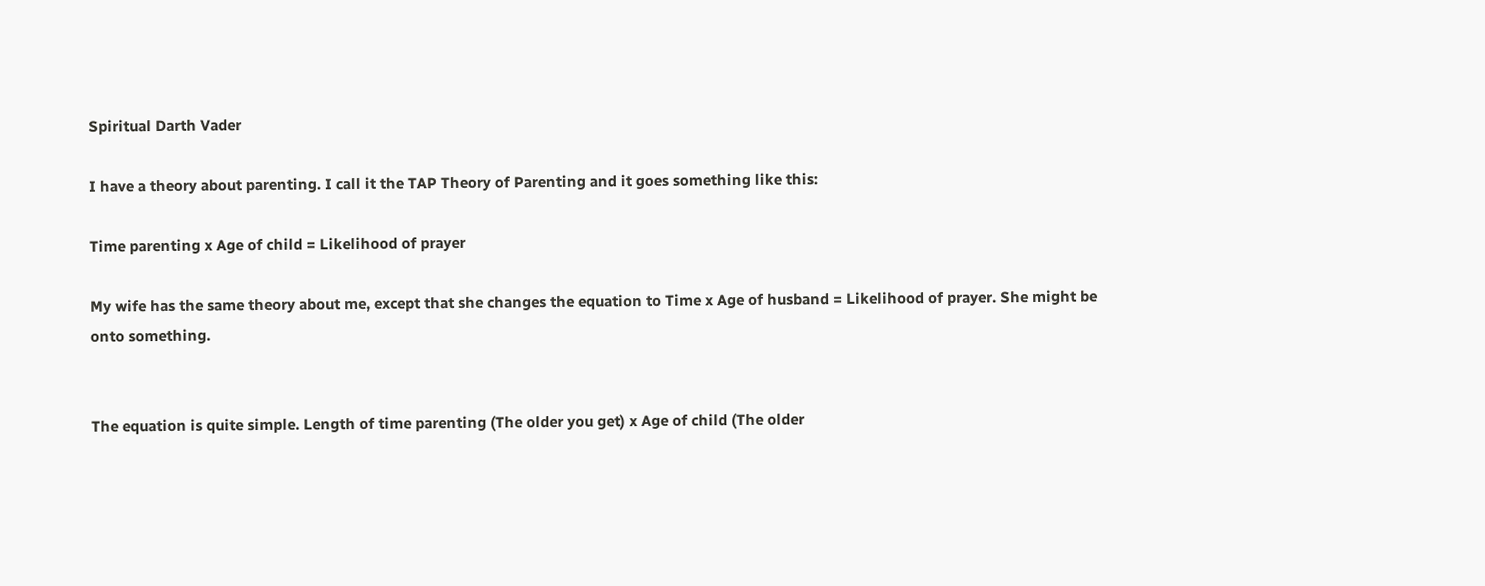Spiritual Darth Vader

I have a theory about parenting. I call it the TAP Theory of Parenting and it goes something like this:

Time parenting x Age of child = Likelihood of prayer

My wife has the same theory about me, except that she changes the equation to Time x Age of husband = Likelihood of prayer. She might be onto something.


The equation is quite simple. Length of time parenting (The older you get) x Age of child (The older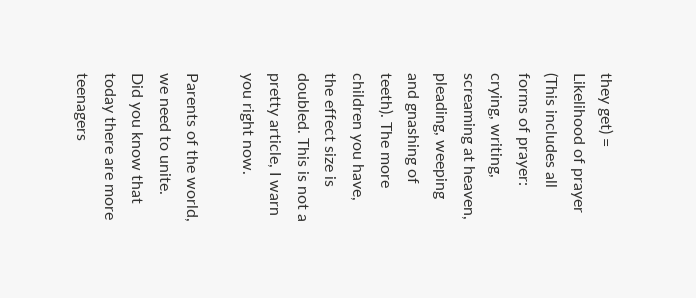they get) = Likelihood of prayer (This includes all forms of prayer: crying, writing, screaming at heaven, pleading, weeping and gnashing of teeth). The more children you have, the effect size is doubled. This is not a pretty article, I warn you right now.

Parents of the world, we need to unite. Did you know that today there are more teenagers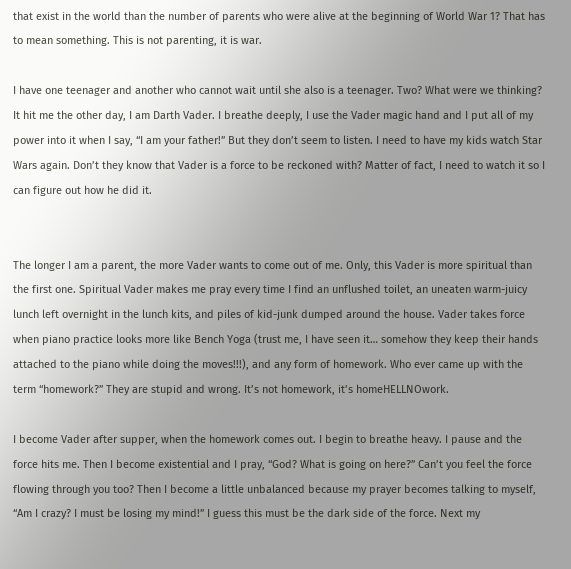that exist in the world than the number of parents who were alive at the beginning of World War 1? That has to mean something. This is not parenting, it is war.

I have one teenager and another who cannot wait until she also is a teenager. Two? What were we thinking? It hit me the other day, I am Darth Vader. I breathe deeply, I use the Vader magic hand and I put all of my power into it when I say, “I am your father!” But they don’t seem to listen. I need to have my kids watch Star Wars again. Don’t they know that Vader is a force to be reckoned with? Matter of fact, I need to watch it so I can figure out how he did it.


The longer I am a parent, the more Vader wants to come out of me. Only, this Vader is more spiritual than the first one. Spiritual Vader makes me pray every time I find an unflushed toilet, an uneaten warm-juicy lunch left overnight in the lunch kits, and piles of kid-junk dumped around the house. Vader takes force when piano practice looks more like Bench Yoga (trust me, I have seen it… somehow they keep their hands attached to the piano while doing the moves!!!), and any form of homework. Who ever came up with the term “homework?” They are stupid and wrong. It’s not homework, it’s homeHELLNOwork.

I become Vader after supper, when the homework comes out. I begin to breathe heavy. I pause and the force hits me. Then I become existential and I pray, “God? What is going on here?” Can’t you feel the force flowing through you too? Then I become a little unbalanced because my prayer becomes talking to myself, “Am I crazy? I must be losing my mind!” I guess this must be the dark side of the force. Next my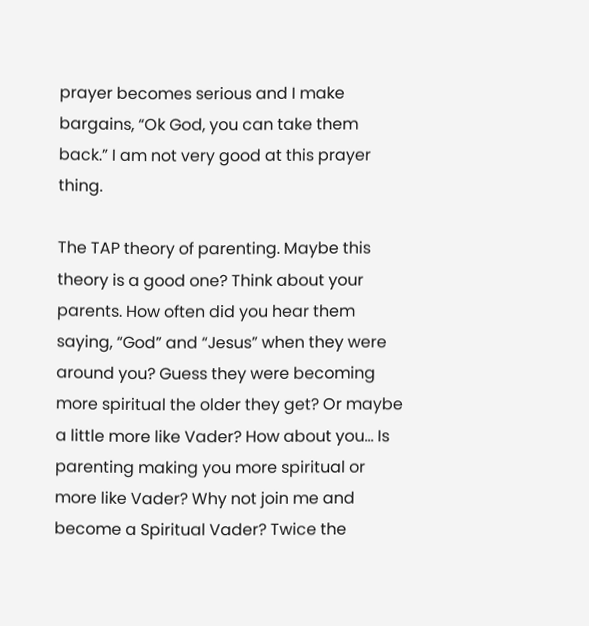prayer becomes serious and I make bargains, “Ok God, you can take them back.” I am not very good at this prayer thing.

The TAP theory of parenting. Maybe this theory is a good one? Think about your parents. How often did you hear them saying, “God” and “Jesus” when they were around you? Guess they were becoming more spiritual the older they get? Or maybe a little more like Vader? How about you… Is parenting making you more spiritual or more like Vader? Why not join me and become a Spiritual Vader? Twice the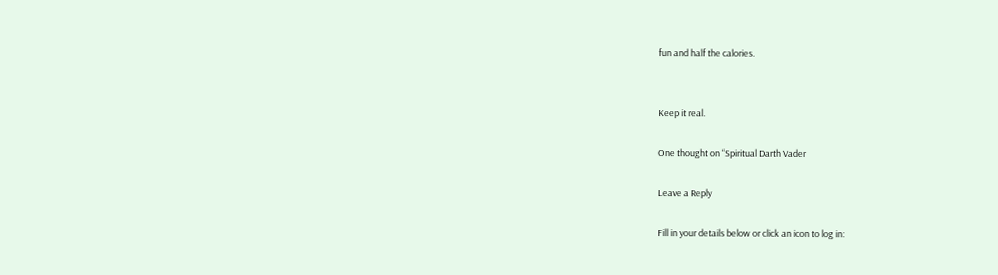fun and half the calories.


Keep it real.

One thought on “Spiritual Darth Vader

Leave a Reply

Fill in your details below or click an icon to log in: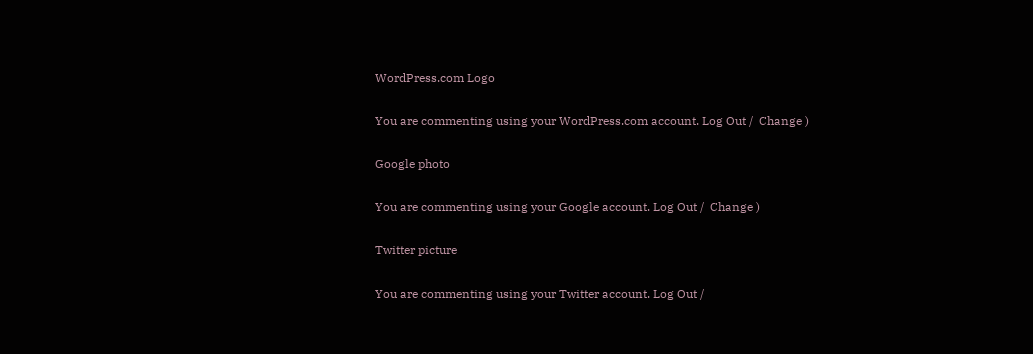WordPress.com Logo

You are commenting using your WordPress.com account. Log Out /  Change )

Google photo

You are commenting using your Google account. Log Out /  Change )

Twitter picture

You are commenting using your Twitter account. Log Out /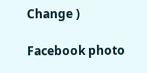Change )

Facebook photo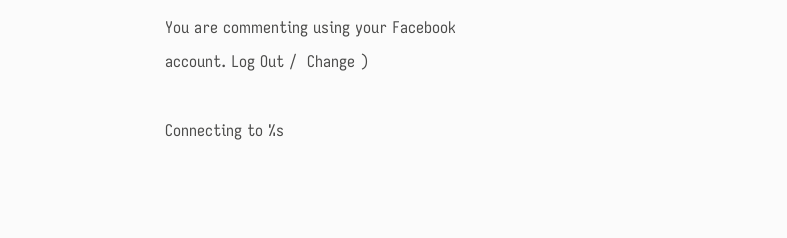You are commenting using your Facebook account. Log Out /  Change )

Connecting to %s